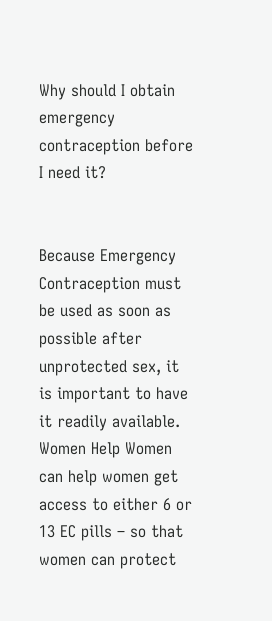Why should I obtain emergency contraception before I need it?


Because Emergency Contraception must be used as soon as possible after unprotected sex, it is important to have it readily available.  Women Help Women can help women get access to either 6 or 13 EC pills – so that women can protect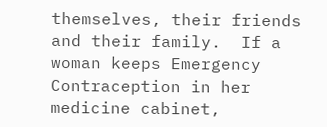themselves, their friends and their family.  If a woman keeps Emergency Contraception in her medicine cabinet,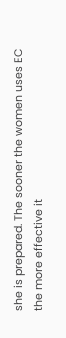she is prepared. The sooner the women uses EC the more effective it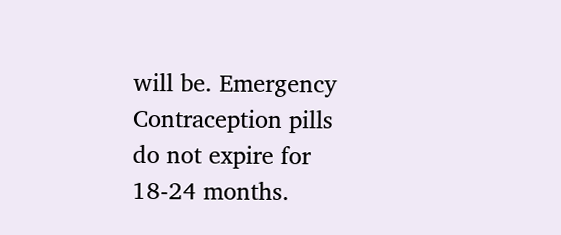will be. Emergency Contraception pills do not expire for 18-24 months.